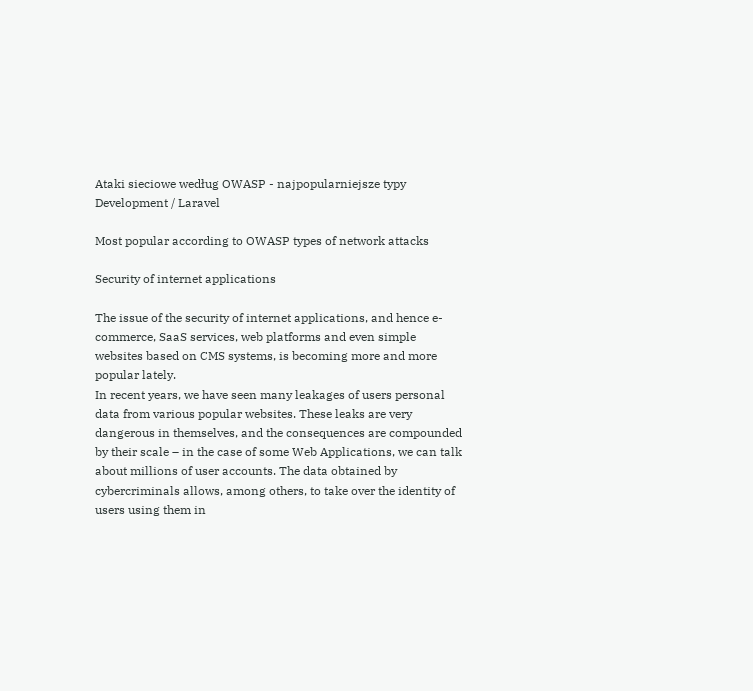Ataki sieciowe według OWASP - najpopularniejsze typy
Development / Laravel

Most popular according to OWASP types of network attacks

Security of internet applications

The issue of the security of internet applications, and hence e-commerce, SaaS services, web platforms and even simple websites based on CMS systems, is becoming more and more popular lately.
In recent years, we have seen many leakages of users personal data from various popular websites. These leaks are very dangerous in themselves, and the consequences are compounded by their scale – in the case of some Web Applications, we can talk about millions of user accounts. The data obtained by cybercriminals allows, among others, to take over the identity of users using them in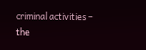criminal activities – the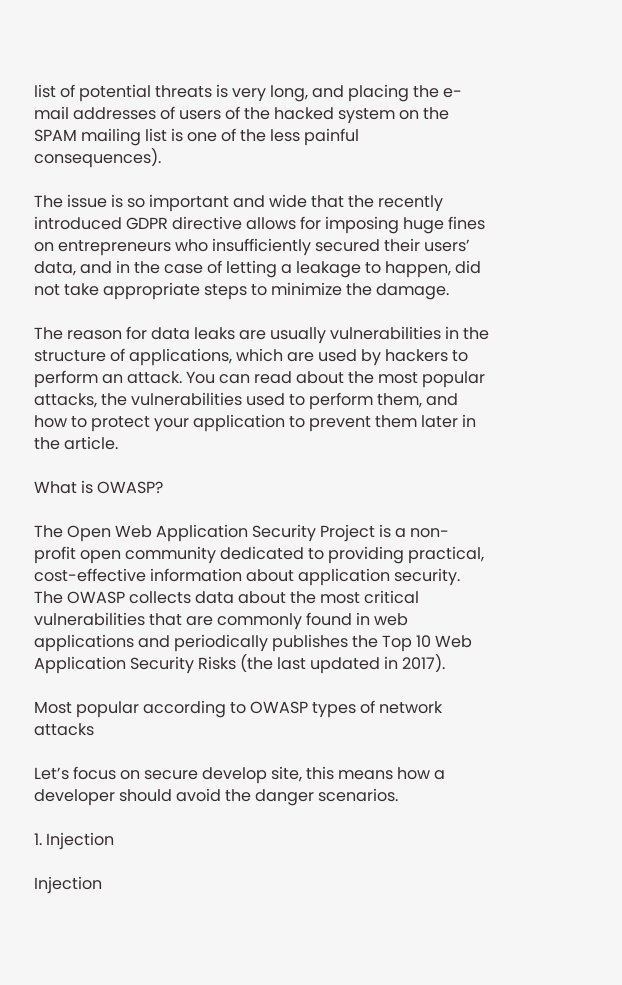list of potential threats is very long, and placing the e-mail addresses of users of the hacked system on the SPAM mailing list is one of the less painful consequences).

The issue is so important and wide that the recently introduced GDPR directive allows for imposing huge fines on entrepreneurs who insufficiently secured their users’ data, and in the case of letting a leakage to happen, did not take appropriate steps to minimize the damage.

The reason for data leaks are usually vulnerabilities in the structure of applications, which are used by hackers to perform an attack. You can read about the most popular attacks, the vulnerabilities used to perform them, and how to protect your application to prevent them later in the article.

What is OWASP?

The Open Web Application Security Project is a non-profit open community dedicated to providing practical, cost-effective information about application security. The OWASP collects data about the most critical vulnerabilities that are commonly found in web applications and periodically publishes the Top 10 Web Application Security Risks (the last updated in 2017).

Most popular according to OWASP types of network attacks

Let’s focus on secure develop site, this means how a developer should avoid the danger scenarios.

1. Injection

Injection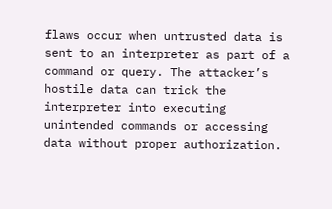flaws occur when untrusted data is sent to an interpreter as part of a command or query. The attacker’s hostile data can trick the interpreter into executing unintended commands or accessing data without proper authorization.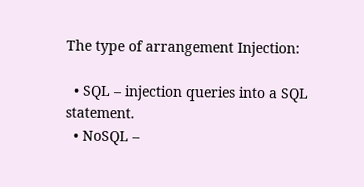The type of arrangement Injection:

  • SQL – injection queries into a SQL statement.
  • NoSQL –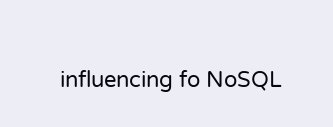influencing fo NoSQL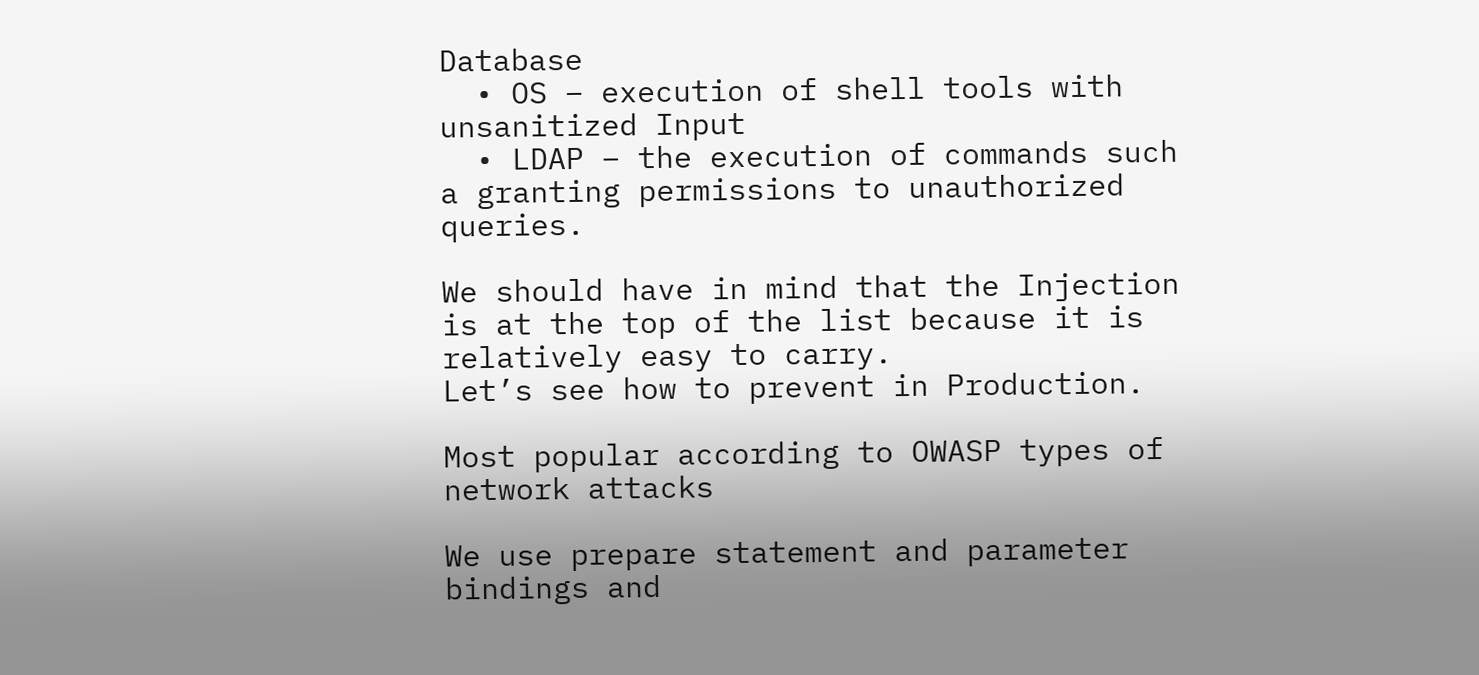Database
  • OS – execution of shell tools with unsanitized Input
  • LDAP – the execution of commands such a granting permissions to unauthorized queries.

We should have in mind that the Injection is at the top of the list because it is relatively easy to carry.
Let’s see how to prevent in Production.

Most popular according to OWASP types of network attacks

We use prepare statement and parameter bindings and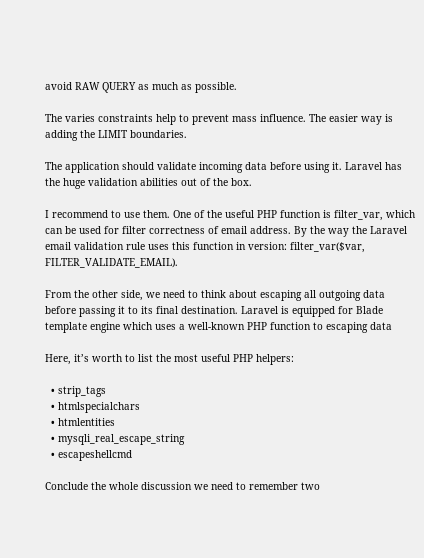avoid RAW QUERY as much as possible.

The varies constraints help to prevent mass influence. The easier way is adding the LIMIT boundaries.

The application should validate incoming data before using it. Laravel has the huge validation abilities out of the box.

I recommend to use them. One of the useful PHP function is filter_var, which can be used for filter correctness of email address. By the way the Laravel email validation rule uses this function in version: filter_var($var,  FILTER_VALIDATE_EMAIL).

From the other side, we need to think about escaping all outgoing data before passing it to its final destination. Laravel is equipped for Blade template engine which uses a well-known PHP function to escaping data

Here, it’s worth to list the most useful PHP helpers:

  • strip_tags
  • htmlspecialchars
  • htmlentities
  • mysqli_real_escape_string
  • escapeshellcmd

Conclude the whole discussion we need to remember two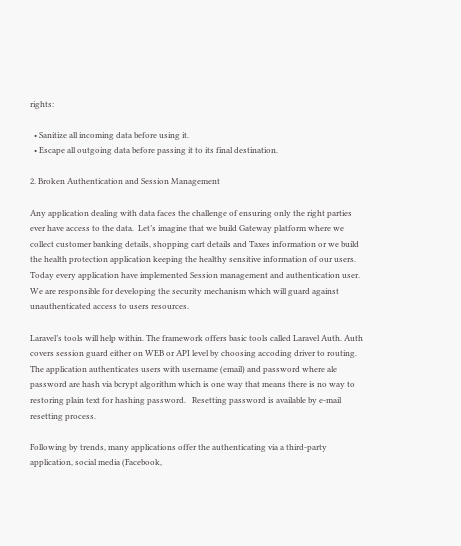rights:

  • Sanitize all incoming data before using it.
  • Escape all outgoing data before passing it to its final destination.

2. Broken Authentication and Session Management

Any application dealing with data faces the challenge of ensuring only the right parties ever have access to the data.  Let’s imagine that we build Gateway platform where we collect customer banking details, shopping cart details and Taxes information or we build the health protection application keeping the healthy sensitive information of our users. Today every application have implemented Session management and authentication user. We are responsible for developing the security mechanism which will guard against unauthenticated access to users resources.

Laravel’s tools will help within. The framework offers basic tools called Laravel Auth. Auth covers session guard either on WEB or API level by choosing accoding driver to routing. The application authenticates users with username (email) and password where ale password are hash via bcrypt algorithm which is one way that means there is no way to restoring plain text for hashing password.   Resetting password is available by e-mail resetting process.

Following by trends, many applications offer the authenticating via a third-party application, social media (Facebook,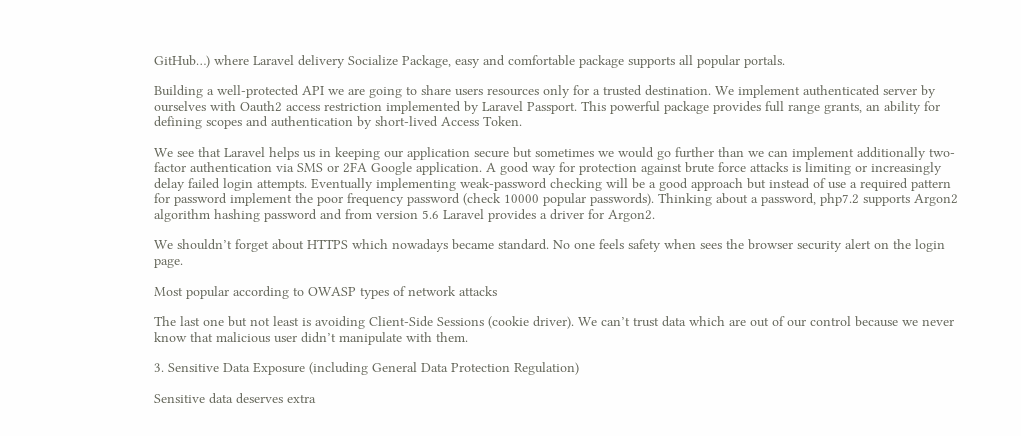GitHub…) where Laravel delivery Socialize Package, easy and comfortable package supports all popular portals.

Building a well-protected API we are going to share users resources only for a trusted destination. We implement authenticated server by ourselves with Oauth2 access restriction implemented by Laravel Passport. This powerful package provides full range grants, an ability for defining scopes and authentication by short-lived Access Token.

We see that Laravel helps us in keeping our application secure but sometimes we would go further than we can implement additionally two-factor authentication via SMS or 2FA Google application. A good way for protection against brute force attacks is limiting or increasingly delay failed login attempts. Eventually implementing weak-password checking will be a good approach but instead of use a required pattern for password implement the poor frequency password (check 10000 popular passwords). Thinking about a password, php7.2 supports Argon2 algorithm hashing password and from version 5.6 Laravel provides a driver for Argon2.

We shouldn’t forget about HTTPS which nowadays became standard. No one feels safety when sees the browser security alert on the login page.

Most popular according to OWASP types of network attacks

The last one but not least is avoiding Client-Side Sessions (cookie driver). We can’t trust data which are out of our control because we never know that malicious user didn’t manipulate with them.

3. Sensitive Data Exposure (including General Data Protection Regulation)

Sensitive data deserves extra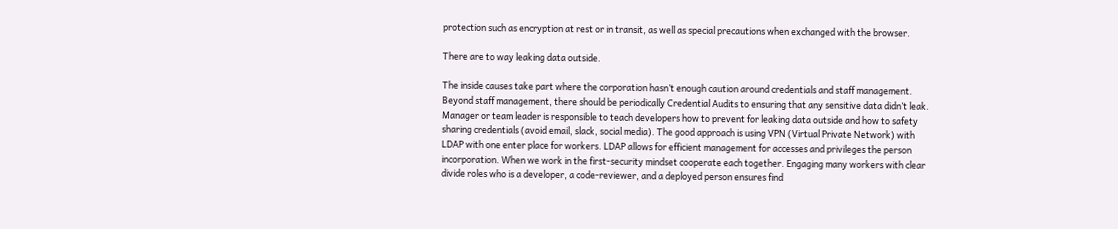protection such as encryption at rest or in transit, as well as special precautions when exchanged with the browser.

There are to way leaking data outside.

The inside causes take part where the corporation hasn’t enough caution around credentials and staff management. Beyond staff management, there should be periodically Credential Audits to ensuring that any sensitive data didn’t leak. Manager or team leader is responsible to teach developers how to prevent for leaking data outside and how to safety sharing credentials (avoid email, slack, social media). The good approach is using VPN (Virtual Private Network) with LDAP with one enter place for workers. LDAP allows for efficient management for accesses and privileges the person incorporation. When we work in the first-security mindset cooperate each together. Engaging many workers with clear divide roles who is a developer, a code-reviewer, and a deployed person ensures find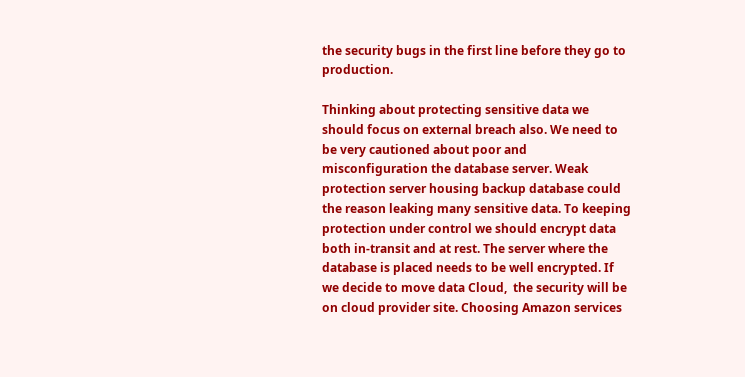the security bugs in the first line before they go to production.

Thinking about protecting sensitive data we should focus on external breach also. We need to be very cautioned about poor and misconfiguration the database server. Weak protection server housing backup database could the reason leaking many sensitive data. To keeping protection under control we should encrypt data both in-transit and at rest. The server where the database is placed needs to be well encrypted. If we decide to move data Cloud,  the security will be on cloud provider site. Choosing Amazon services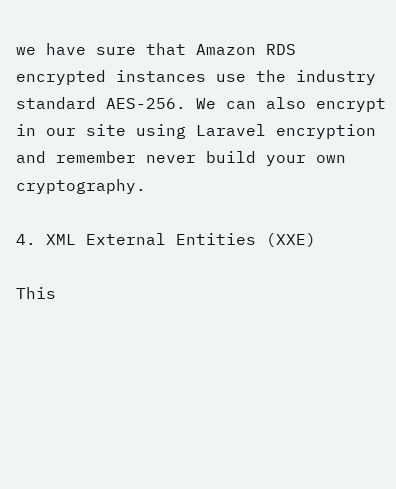we have sure that Amazon RDS encrypted instances use the industry standard AES-256. We can also encrypt in our site using Laravel encryption and remember never build your own cryptography.

4. XML External Entities (XXE)

This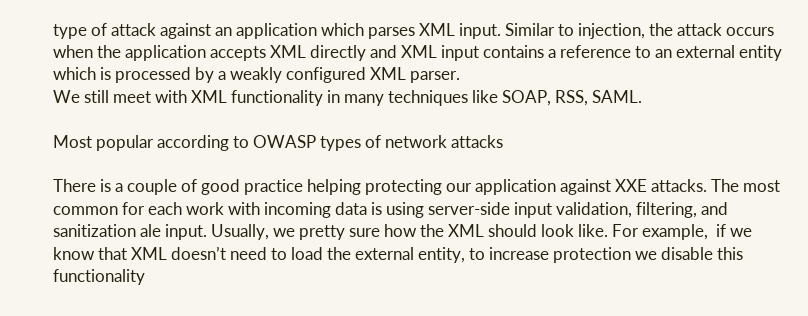type of attack against an application which parses XML input. Similar to injection, the attack occurs when the application accepts XML directly and XML input contains a reference to an external entity which is processed by a weakly configured XML parser.
We still meet with XML functionality in many techniques like SOAP, RSS, SAML.

Most popular according to OWASP types of network attacks

There is a couple of good practice helping protecting our application against XXE attacks. The most common for each work with incoming data is using server-side input validation, filtering, and sanitization ale input. Usually, we pretty sure how the XML should look like. For example,  if we know that XML doesn’t need to load the external entity, to increase protection we disable this functionality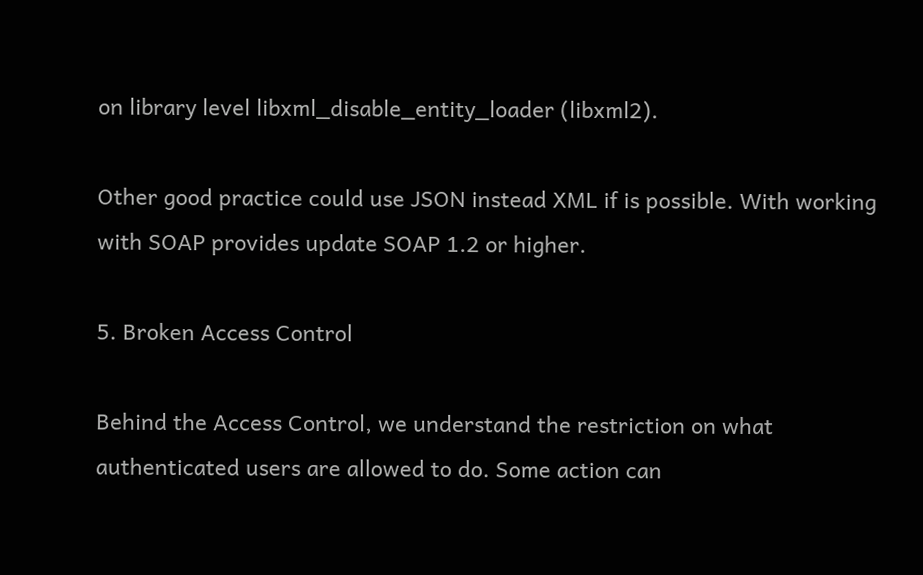on library level libxml_disable_entity_loader (libxml2).

Other good practice could use JSON instead XML if is possible. With working with SOAP provides update SOAP 1.2 or higher.

5. Broken Access Control

Behind the Access Control, we understand the restriction on what authenticated users are allowed to do. Some action can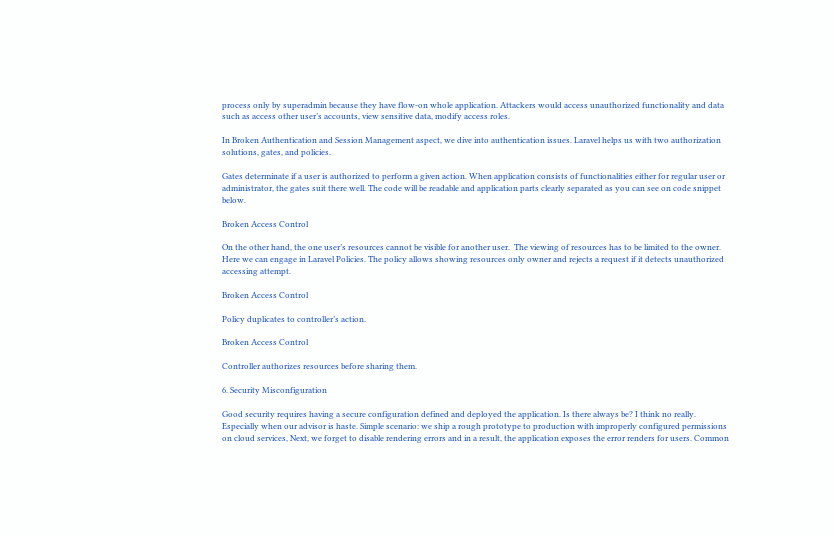process only by superadmin because they have flow-on whole application. Attackers would access unauthorized functionality and data such as access other user’s accounts, view sensitive data, modify access roles.

In Broken Authentication and Session Management aspect, we dive into authentication issues. Laravel helps us with two authorization solutions, gates, and policies.

Gates determinate if a user is authorized to perform a given action. When application consists of functionalities either for regular user or administrator, the gates suit there well. The code will be readable and application parts clearly separated as you can see on code snippet below.

Broken Access Control

On the other hand, the one user’s resources cannot be visible for another user.  The viewing of resources has to be limited to the owner. Here we can engage in Laravel Policies. The policy allows showing resources only owner and rejects a request if it detects unauthorized accessing attempt.

Broken Access Control

Policy duplicates to controller’s action.

Broken Access Control

Controller authorizes resources before sharing them.

6. Security Misconfiguration

Good security requires having a secure configuration defined and deployed the application. Is there always be? I think no really. Especially when our advisor is haste. Simple scenario: we ship a rough prototype to production with improperly configured permissions on cloud services, Next, we forget to disable rendering errors and in a result, the application exposes the error renders for users. Common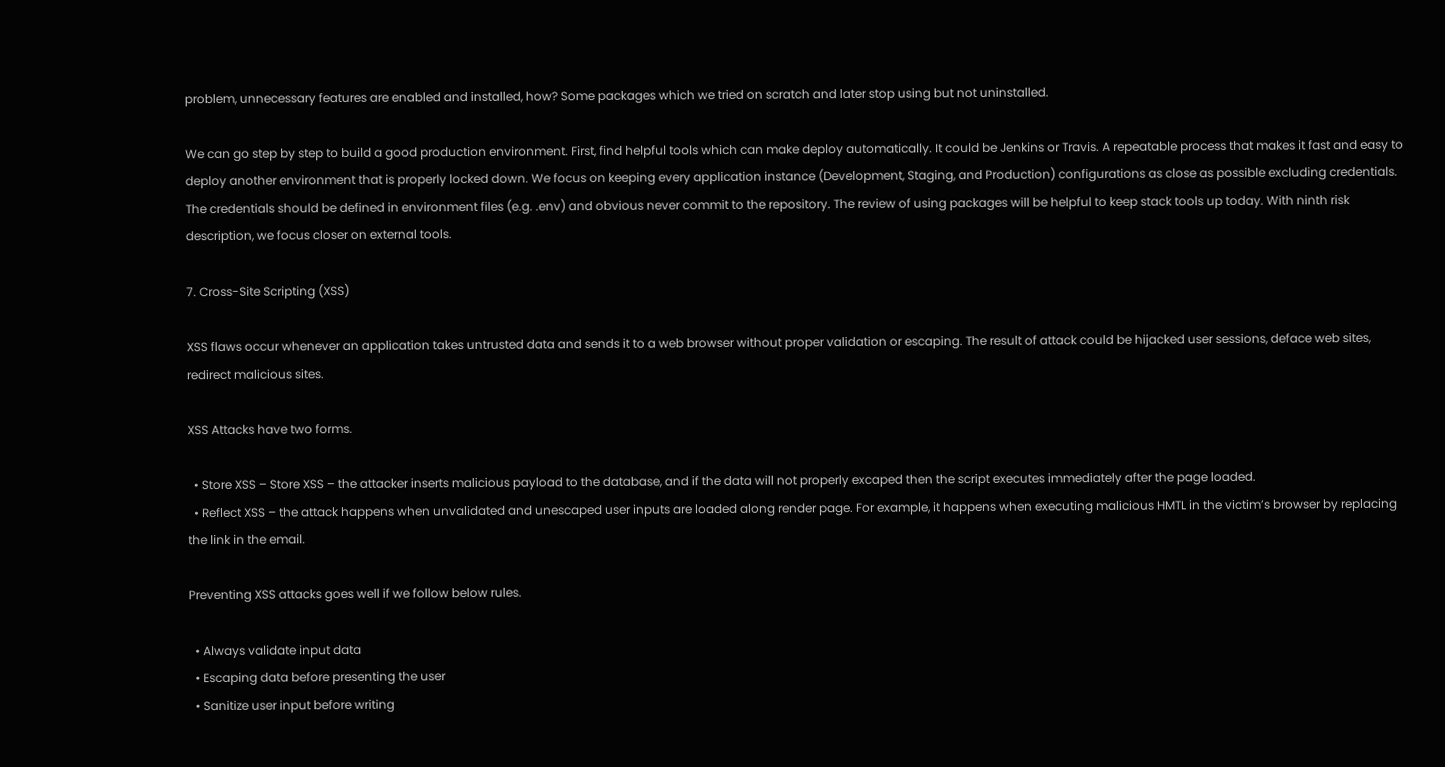problem, unnecessary features are enabled and installed, how? Some packages which we tried on scratch and later stop using but not uninstalled.

We can go step by step to build a good production environment. First, find helpful tools which can make deploy automatically. It could be Jenkins or Travis. A repeatable process that makes it fast and easy to deploy another environment that is properly locked down. We focus on keeping every application instance (Development, Staging, and Production) configurations as close as possible excluding credentials. The credentials should be defined in environment files (e.g. .env) and obvious never commit to the repository. The review of using packages will be helpful to keep stack tools up today. With ninth risk description, we focus closer on external tools.

7. Cross-Site Scripting (XSS)

XSS flaws occur whenever an application takes untrusted data and sends it to a web browser without proper validation or escaping. The result of attack could be hijacked user sessions, deface web sites, redirect malicious sites.

XSS Attacks have two forms.

  • Store XSS – Store XSS – the attacker inserts malicious payload to the database, and if the data will not properly excaped then the script executes immediately after the page loaded.
  • Reflect XSS – the attack happens when unvalidated and unescaped user inputs are loaded along render page. For example, it happens when executing malicious HMTL in the victim’s browser by replacing the link in the email.

Preventing XSS attacks goes well if we follow below rules.

  • Always validate input data
  • Escaping data before presenting the user
  • Sanitize user input before writing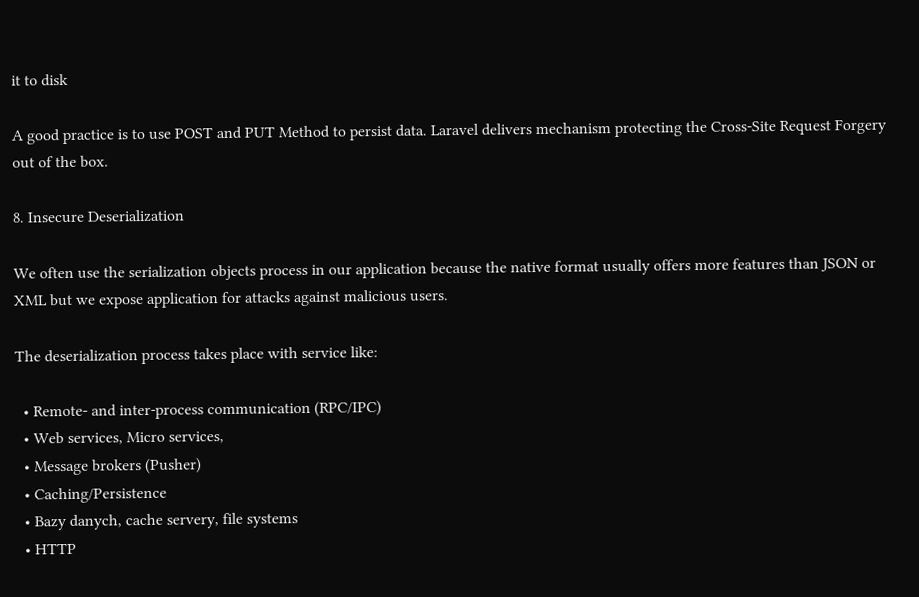it to disk

A good practice is to use POST and PUT Method to persist data. Laravel delivers mechanism protecting the Cross-Site Request Forgery out of the box.

8. Insecure Deserialization

We often use the serialization objects process in our application because the native format usually offers more features than JSON or XML but we expose application for attacks against malicious users.

The deserialization process takes place with service like:

  • Remote- and inter-process communication (RPC/IPC)
  • Web services, Micro services,
  • Message brokers (Pusher)
  • Caching/Persistence
  • Bazy danych, cache servery, file systems
  • HTTP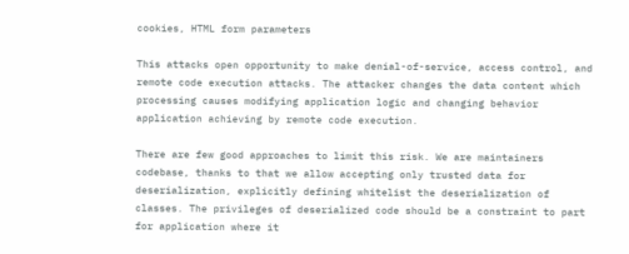cookies, HTML form parameters

This attacks open opportunity to make denial-of-service, access control, and remote code execution attacks. The attacker changes the data content which processing causes modifying application logic and changing behavior application achieving by remote code execution.

There are few good approaches to limit this risk. We are maintainers codebase, thanks to that we allow accepting only trusted data for deserialization, explicitly defining whitelist the deserialization of classes. The privileges of deserialized code should be a constraint to part for application where it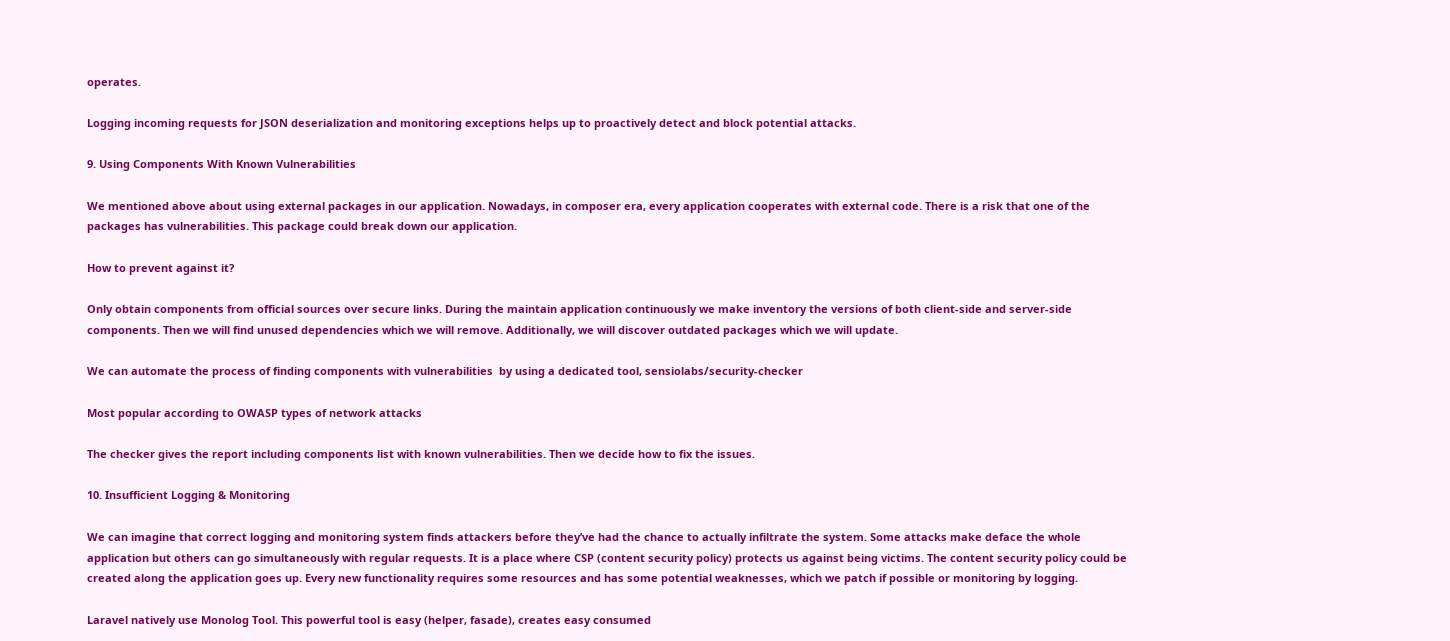operates.

Logging incoming requests for JSON deserialization and monitoring exceptions helps up to proactively detect and block potential attacks.

9. Using Components With Known Vulnerabilities

We mentioned above about using external packages in our application. Nowadays, in composer era, every application cooperates with external code. There is a risk that one of the packages has vulnerabilities. This package could break down our application.

How to prevent against it?

Only obtain components from official sources over secure links. During the maintain application continuously we make inventory the versions of both client-side and server-side components. Then we will find unused dependencies which we will remove. Additionally, we will discover outdated packages which we will update.

We can automate the process of finding components with vulnerabilities  by using a dedicated tool, sensiolabs/security-checker

Most popular according to OWASP types of network attacks

The checker gives the report including components list with known vulnerabilities. Then we decide how to fix the issues.

10. Insufficient Logging & Monitoring

We can imagine that correct logging and monitoring system finds attackers before they’ve had the chance to actually infiltrate the system. Some attacks make deface the whole application but others can go simultaneously with regular requests. It is a place where CSP (content security policy) protects us against being victims. The content security policy could be created along the application goes up. Every new functionality requires some resources and has some potential weaknesses, which we patch if possible or monitoring by logging.

Laravel natively use Monolog Tool. This powerful tool is easy (helper, fasade), creates easy consumed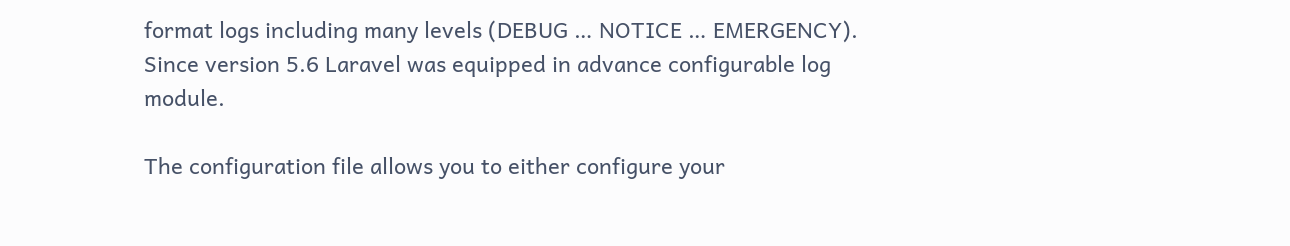format logs including many levels (DEBUG … NOTICE … EMERGENCY). Since version 5.6 Laravel was equipped in advance configurable log module.

The configuration file allows you to either configure your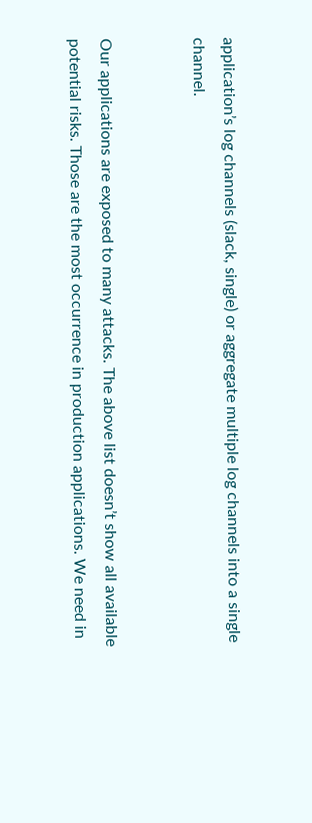application’s log channels (slack, single) or aggregate multiple log channels into a single channel.


Our applications are exposed to many attacks. The above list doesn’t show all available potential risks. Those are the most occurrence in production applications. We need in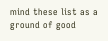mind these list as a ground of good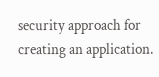security approach for creating an application.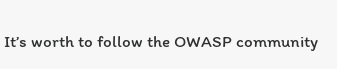It’s worth to follow the OWASP community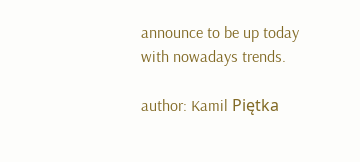announce to be up today with nowadays trends.

author: Kamil Piętka